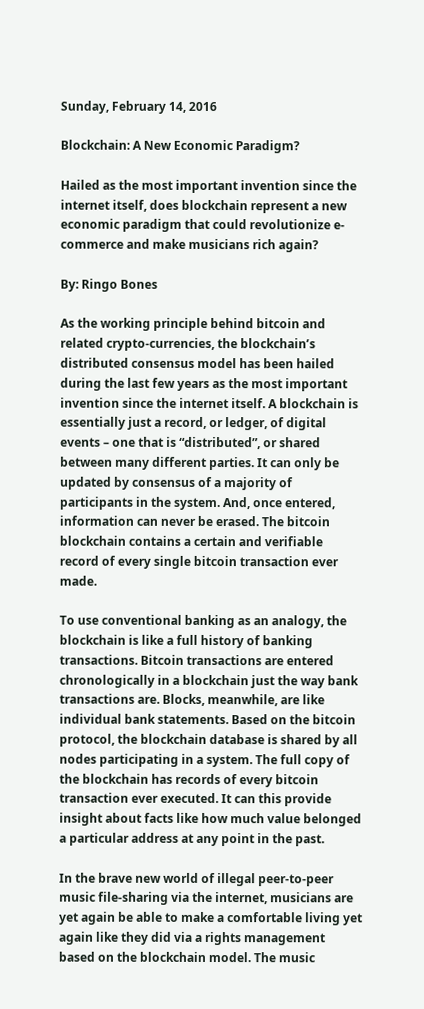Sunday, February 14, 2016

Blockchain: A New Economic Paradigm?

Hailed as the most important invention since the internet itself, does blockchain represent a new economic paradigm that could revolutionize e-commerce and make musicians rich again?

By: Ringo Bones

As the working principle behind bitcoin and related crypto-currencies, the blockchain’s distributed consensus model has been hailed during the last few years as the most important invention since the internet itself. A blockchain is essentially just a record, or ledger, of digital events – one that is “distributed”, or shared between many different parties. It can only be updated by consensus of a majority of participants in the system. And, once entered, information can never be erased. The bitcoin blockchain contains a certain and verifiable record of every single bitcoin transaction ever made.

To use conventional banking as an analogy, the blockchain is like a full history of banking transactions. Bitcoin transactions are entered chronologically in a blockchain just the way bank transactions are. Blocks, meanwhile, are like individual bank statements. Based on the bitcoin protocol, the blockchain database is shared by all nodes participating in a system. The full copy of the blockchain has records of every bitcoin transaction ever executed. It can this provide insight about facts like how much value belonged a particular address at any point in the past.

In the brave new world of illegal peer-to-peer music file-sharing via the internet, musicians are yet again be able to make a comfortable living yet again like they did via a rights management based on the blockchain model. The music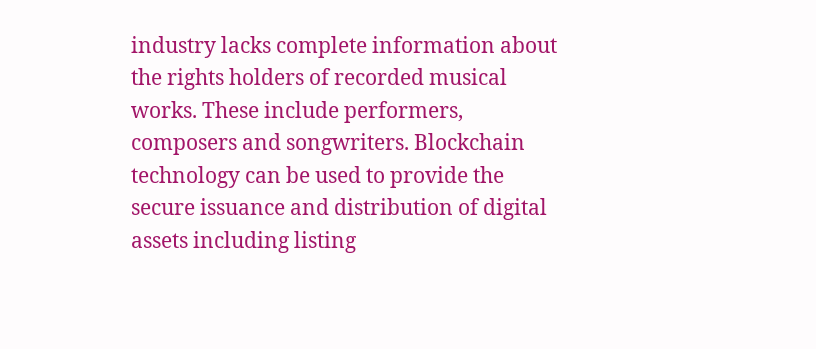industry lacks complete information about the rights holders of recorded musical works. These include performers, composers and songwriters. Blockchain technology can be used to provide the secure issuance and distribution of digital assets including listing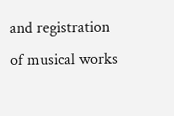and registration of musical works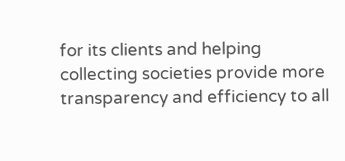for its clients and helping collecting societies provide more transparency and efficiency to all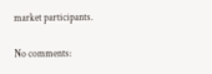market participants.

No comments: